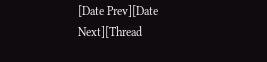[Date Prev][Date Next][Thread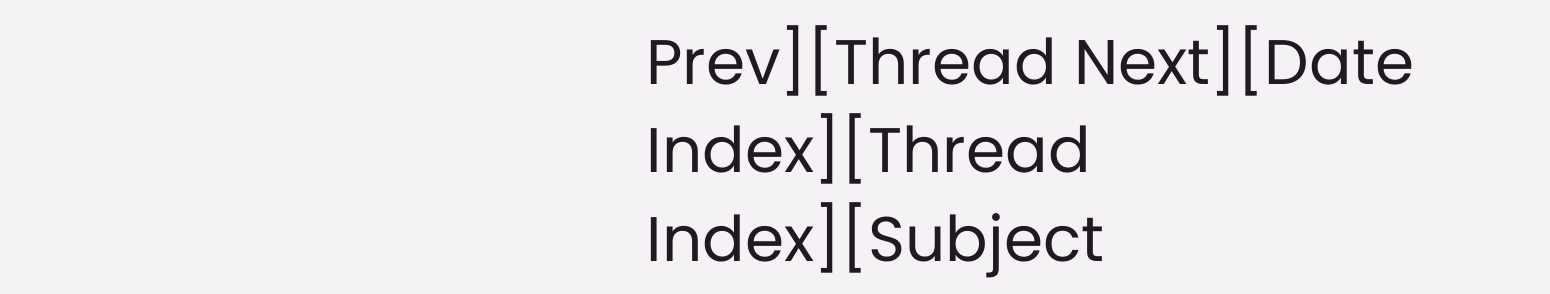Prev][Thread Next][Date Index][Thread Index][Subject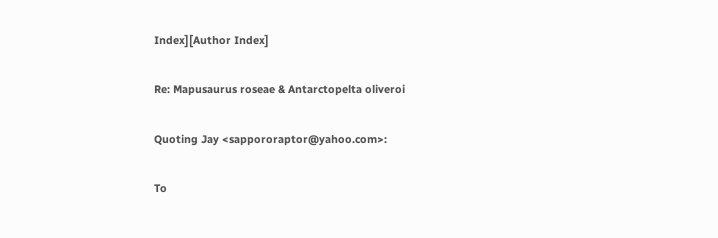Index][Author Index]

Re: Mapusaurus roseae & Antarctopelta oliveroi

Quoting Jay <sappororaptor@yahoo.com>:

To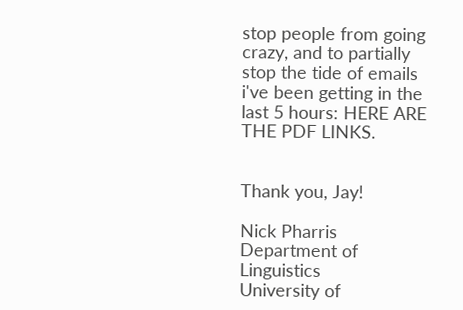stop people from going crazy, and to partially stop the tide of emails i've been getting in the
last 5 hours: HERE ARE THE PDF LINKS.


Thank you, Jay!

Nick Pharris
Department of Linguistics
University of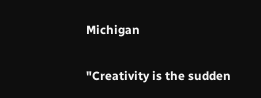Michigan

"Creativity is the sudden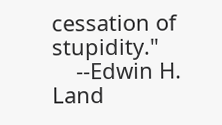cessation of stupidity."
    --Edwin H. Land